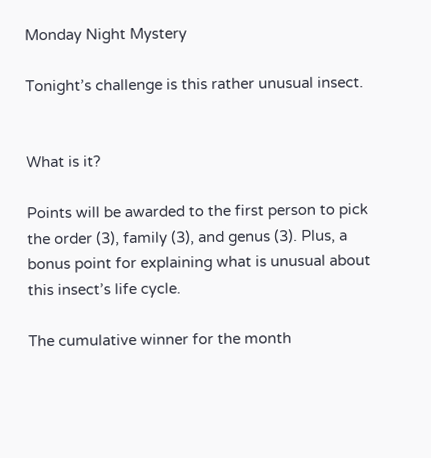Monday Night Mystery

Tonight’s challenge is this rather unusual insect.


What is it?

Points will be awarded to the first person to pick the order (3), family (3), and genus (3). Plus, a bonus point for explaining what is unusual about this insect’s life cycle.

The cumulative winner for the month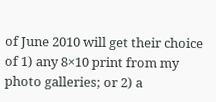of June 2010 will get their choice of 1) any 8×10 print from my photo galleries; or 2) a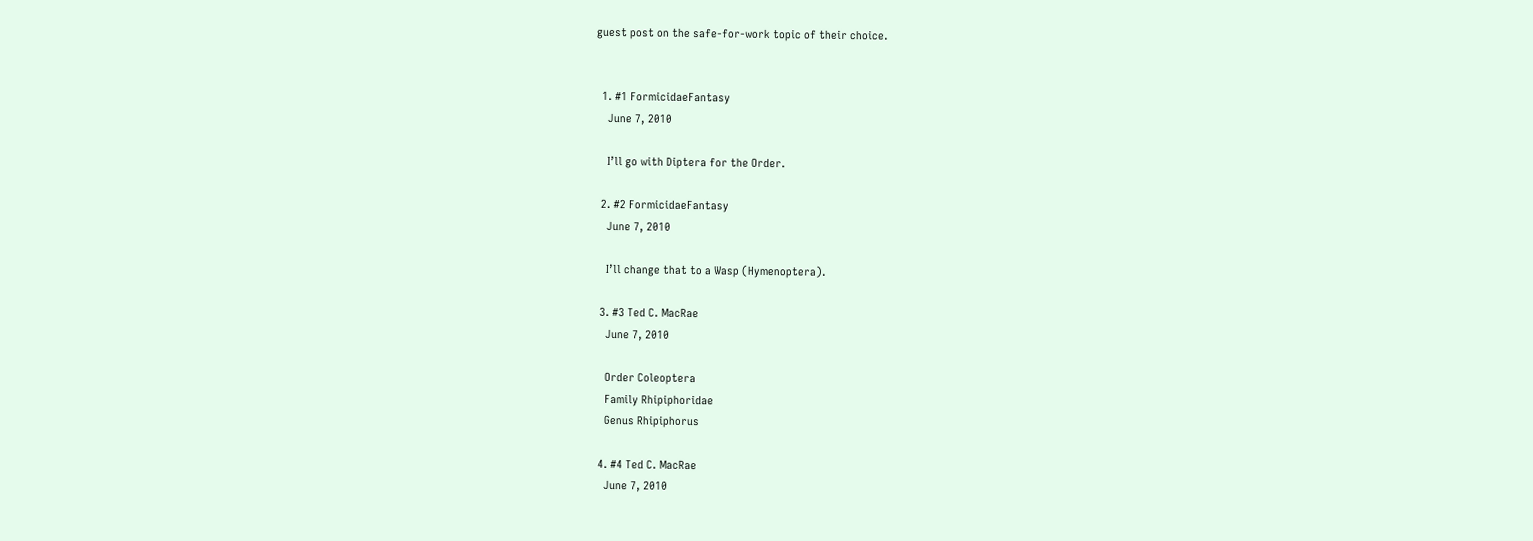guest post on the safe-for-work topic of their choice.


  1. #1 FormicidaeFantasy
    June 7, 2010

    I’ll go with Diptera for the Order.

  2. #2 FormicidaeFantasy
    June 7, 2010

    I’ll change that to a Wasp (Hymenoptera).

  3. #3 Ted C. MacRae
    June 7, 2010

    Order Coleoptera
    Family Rhipiphoridae
    Genus Rhipiphorus

  4. #4 Ted C. MacRae
    June 7, 2010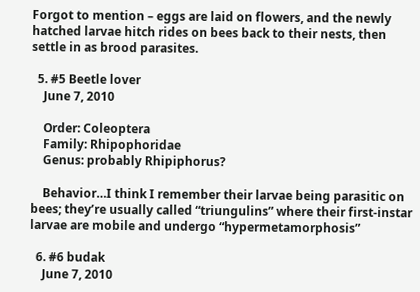Forgot to mention – eggs are laid on flowers, and the newly hatched larvae hitch rides on bees back to their nests, then settle in as brood parasites.

  5. #5 Beetle lover
    June 7, 2010

    Order: Coleoptera
    Family: Rhipophoridae
    Genus: probably Rhipiphorus?

    Behavior…I think I remember their larvae being parasitic on bees; they’re usually called “triungulins” where their first-instar larvae are mobile and undergo “hypermetamorphosis”

  6. #6 budak
    June 7, 2010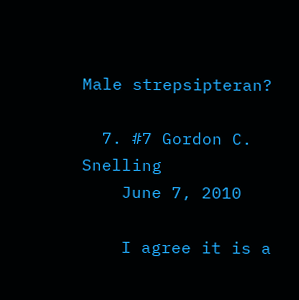Male strepsipteran?

  7. #7 Gordon C. Snelling
    June 7, 2010

    I agree it is a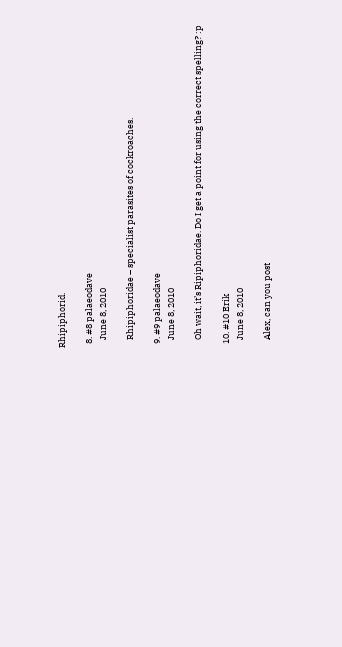Rhipiphorid.

  8. #8 palaeodave
    June 8, 2010

    Rhipiphoridae – specialist parasites of cockroaches.

  9. #9 palaeodave
    June 8, 2010

    Oh wait, it’s Ripiphoridae. Do I get a point for using the correct spelling? :p

  10. #10 Erik
    June 8, 2010

    Alex, can you post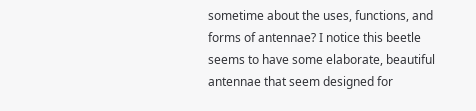sometime about the uses, functions, and forms of antennae? I notice this beetle seems to have some elaborate, beautiful antennae that seem designed for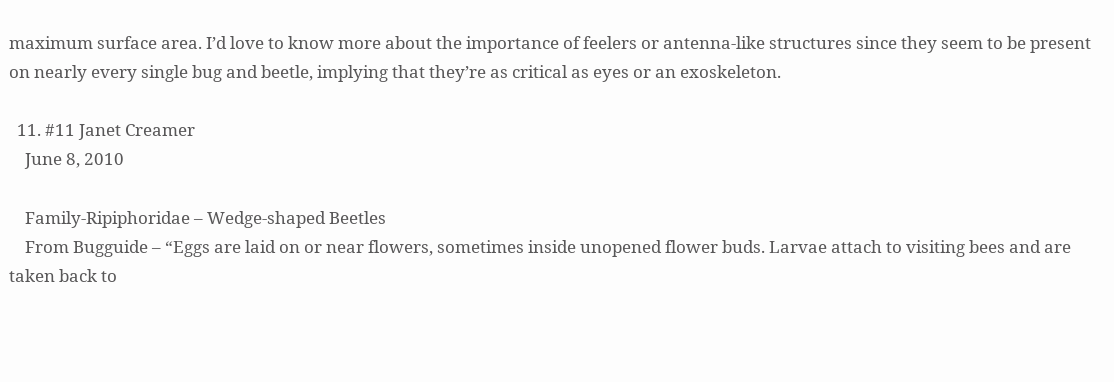maximum surface area. I’d love to know more about the importance of feelers or antenna-like structures since they seem to be present on nearly every single bug and beetle, implying that they’re as critical as eyes or an exoskeleton.

  11. #11 Janet Creamer
    June 8, 2010

    Family-Ripiphoridae – Wedge-shaped Beetles
    From Bugguide – “Eggs are laid on or near flowers, sometimes inside unopened flower buds. Larvae attach to visiting bees and are taken back to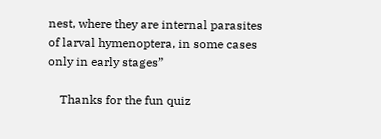nest, where they are internal parasites of larval hymenoptera, in some cases only in early stages”

    Thanks for the fun quiz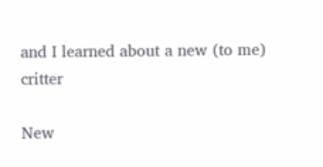and I learned about a new (to me) critter

New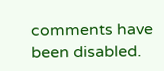comments have been disabled.